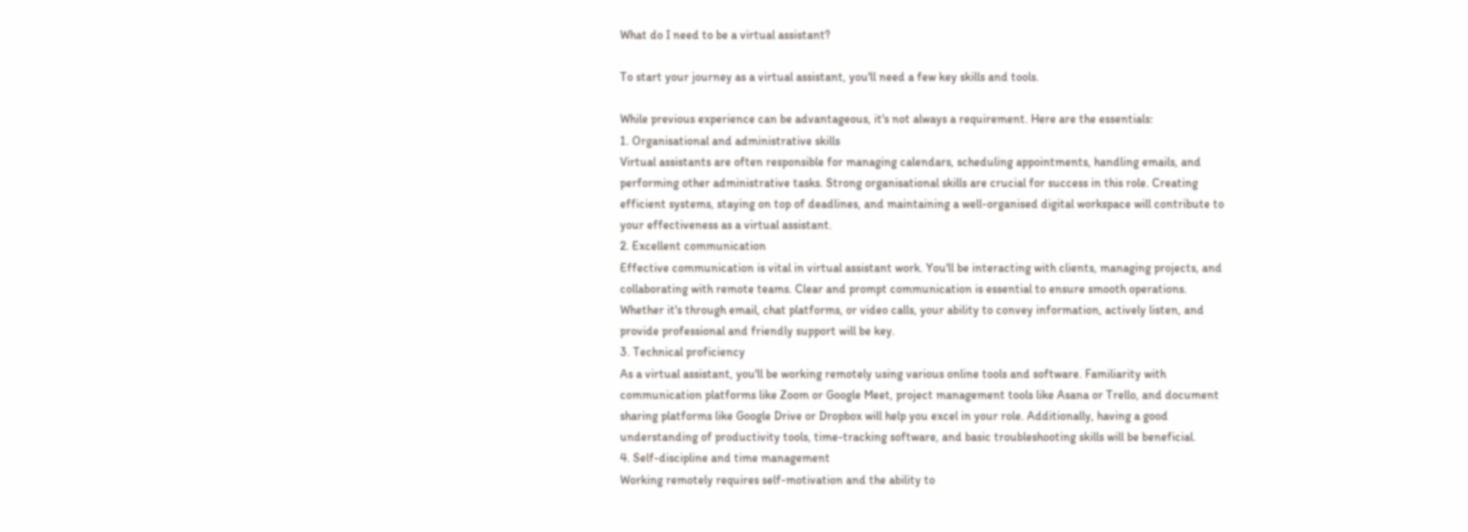What do I need to be a virtual assistant?

To start your journey as a virtual assistant, you'll need a few key skills and tools.

While previous experience can be advantageous, it's not always a requirement. Here are the essentials:
1. Organisational and administrative skills
Virtual assistants are often responsible for managing calendars, scheduling appointments, handling emails, and performing other administrative tasks. Strong organisational skills are crucial for success in this role. Creating efficient systems, staying on top of deadlines, and maintaining a well-organised digital workspace will contribute to your effectiveness as a virtual assistant.
2. Excellent communication
Effective communication is vital in virtual assistant work. You'll be interacting with clients, managing projects, and collaborating with remote teams. Clear and prompt communication is essential to ensure smooth operations. Whether it's through email, chat platforms, or video calls, your ability to convey information, actively listen, and provide professional and friendly support will be key.
3. Technical proficiency
As a virtual assistant, you'll be working remotely using various online tools and software. Familiarity with communication platforms like Zoom or Google Meet, project management tools like Asana or Trello, and document sharing platforms like Google Drive or Dropbox will help you excel in your role. Additionally, having a good understanding of productivity tools, time-tracking software, and basic troubleshooting skills will be beneficial.
4. Self-discipline and time management
Working remotely requires self-motivation and the ability to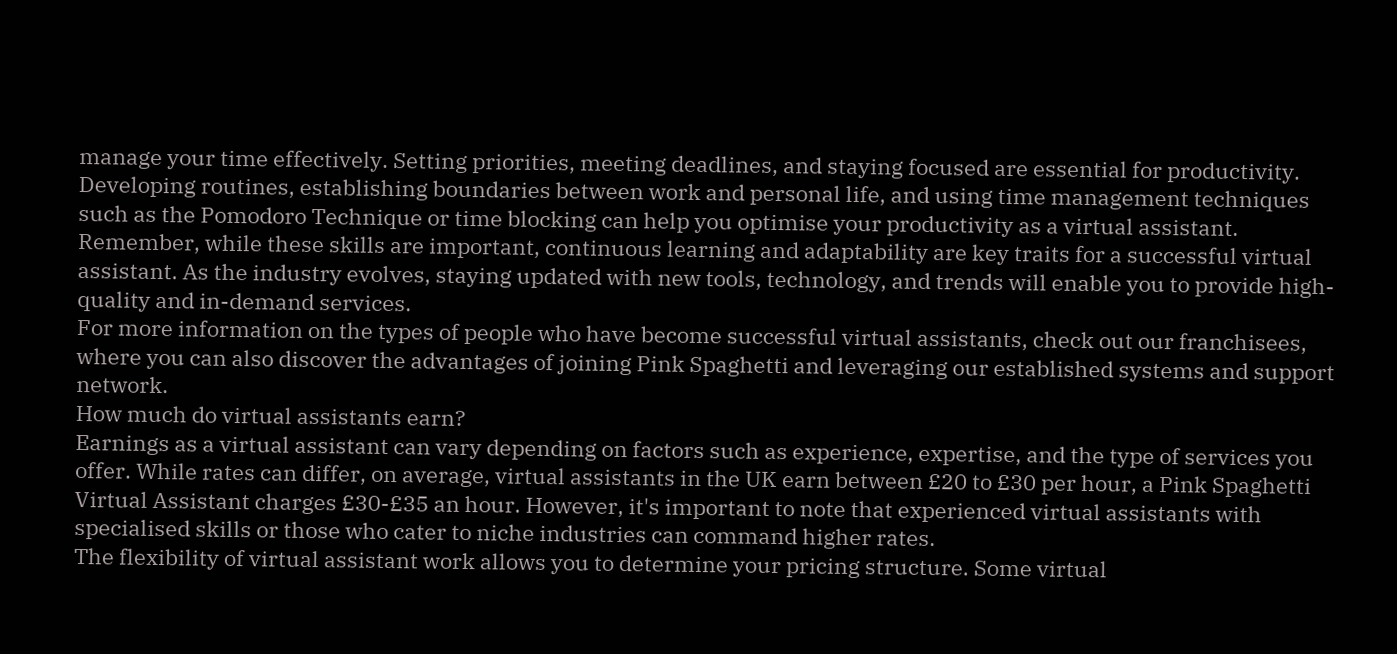manage your time effectively. Setting priorities, meeting deadlines, and staying focused are essential for productivity. Developing routines, establishing boundaries between work and personal life, and using time management techniques such as the Pomodoro Technique or time blocking can help you optimise your productivity as a virtual assistant. Remember, while these skills are important, continuous learning and adaptability are key traits for a successful virtual assistant. As the industry evolves, staying updated with new tools, technology, and trends will enable you to provide high-quality and in-demand services.
For more information on the types of people who have become successful virtual assistants, check out our franchisees, where you can also discover the advantages of joining Pink Spaghetti and leveraging our established systems and support network.
How much do virtual assistants earn?
Earnings as a virtual assistant can vary depending on factors such as experience, expertise, and the type of services you offer. While rates can differ, on average, virtual assistants in the UK earn between £20 to £30 per hour, a Pink Spaghetti Virtual Assistant charges £30-£35 an hour. However, it's important to note that experienced virtual assistants with specialised skills or those who cater to niche industries can command higher rates.
The flexibility of virtual assistant work allows you to determine your pricing structure. Some virtual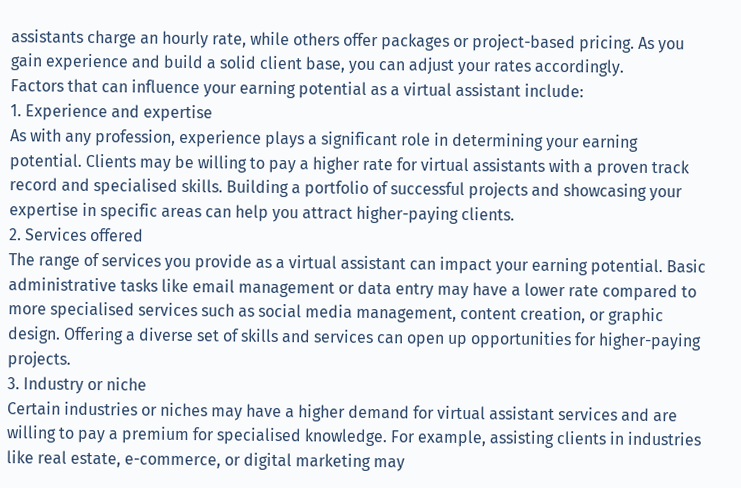assistants charge an hourly rate, while others offer packages or project-based pricing. As you gain experience and build a solid client base, you can adjust your rates accordingly.
Factors that can influence your earning potential as a virtual assistant include:
1. Experience and expertise
As with any profession, experience plays a significant role in determining your earning potential. Clients may be willing to pay a higher rate for virtual assistants with a proven track record and specialised skills. Building a portfolio of successful projects and showcasing your expertise in specific areas can help you attract higher-paying clients.
2. Services offered
The range of services you provide as a virtual assistant can impact your earning potential. Basic administrative tasks like email management or data entry may have a lower rate compared to more specialised services such as social media management, content creation, or graphic design. Offering a diverse set of skills and services can open up opportunities for higher-paying projects.
3. Industry or niche
Certain industries or niches may have a higher demand for virtual assistant services and are willing to pay a premium for specialised knowledge. For example, assisting clients in industries like real estate, e-commerce, or digital marketing may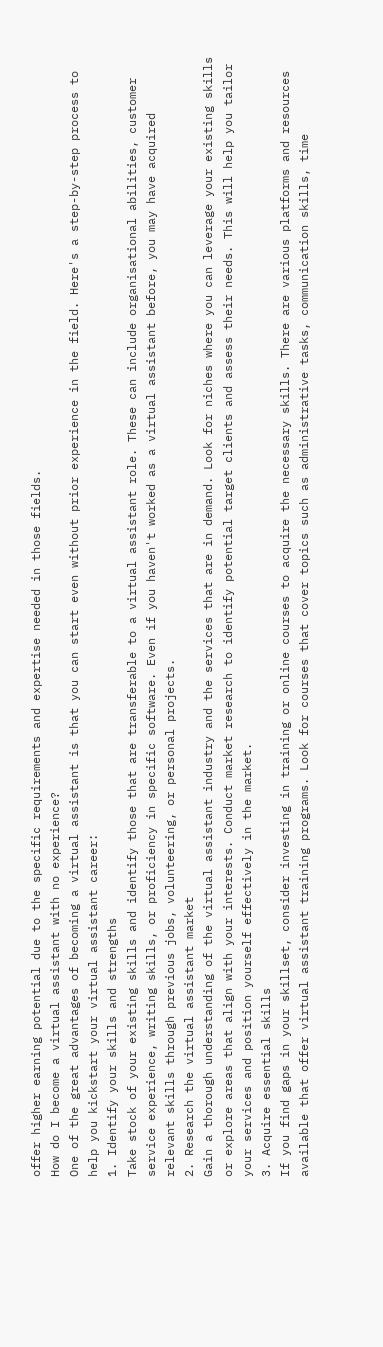offer higher earning potential due to the specific requirements and expertise needed in those fields.
How do I become a virtual assistant with no experience?
One of the great advantages of becoming a virtual assistant is that you can start even without prior experience in the field. Here's a step-by-step process to help you kickstart your virtual assistant career:
1. Identify your skills and strengths
Take stock of your existing skills and identify those that are transferable to a virtual assistant role. These can include organisational abilities, customer service experience, writing skills, or proficiency in specific software. Even if you haven't worked as a virtual assistant before, you may have acquired relevant skills through previous jobs, volunteering, or personal projects.
2. Research the virtual assistant market
Gain a thorough understanding of the virtual assistant industry and the services that are in demand. Look for niches where you can leverage your existing skills or explore areas that align with your interests. Conduct market research to identify potential target clients and assess their needs. This will help you tailor your services and position yourself effectively in the market.
3. Acquire essential skills
If you find gaps in your skillset, consider investing in training or online courses to acquire the necessary skills. There are various platforms and resources available that offer virtual assistant training programs. Look for courses that cover topics such as administrative tasks, communication skills, time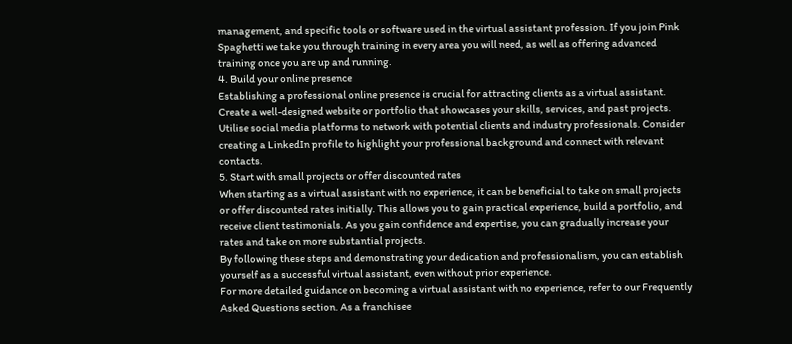management, and specific tools or software used in the virtual assistant profession. If you join Pink Spaghetti we take you through training in every area you will need, as well as offering advanced training once you are up and running.
4. Build your online presence
Establishing a professional online presence is crucial for attracting clients as a virtual assistant. Create a well-designed website or portfolio that showcases your skills, services, and past projects. Utilise social media platforms to network with potential clients and industry professionals. Consider creating a LinkedIn profile to highlight your professional background and connect with relevant contacts.
5. Start with small projects or offer discounted rates
When starting as a virtual assistant with no experience, it can be beneficial to take on small projects or offer discounted rates initially. This allows you to gain practical experience, build a portfolio, and receive client testimonials. As you gain confidence and expertise, you can gradually increase your rates and take on more substantial projects.
By following these steps and demonstrating your dedication and professionalism, you can establish yourself as a successful virtual assistant, even without prior experience.
For more detailed guidance on becoming a virtual assistant with no experience, refer to our Frequently Asked Questions section. As a franchisee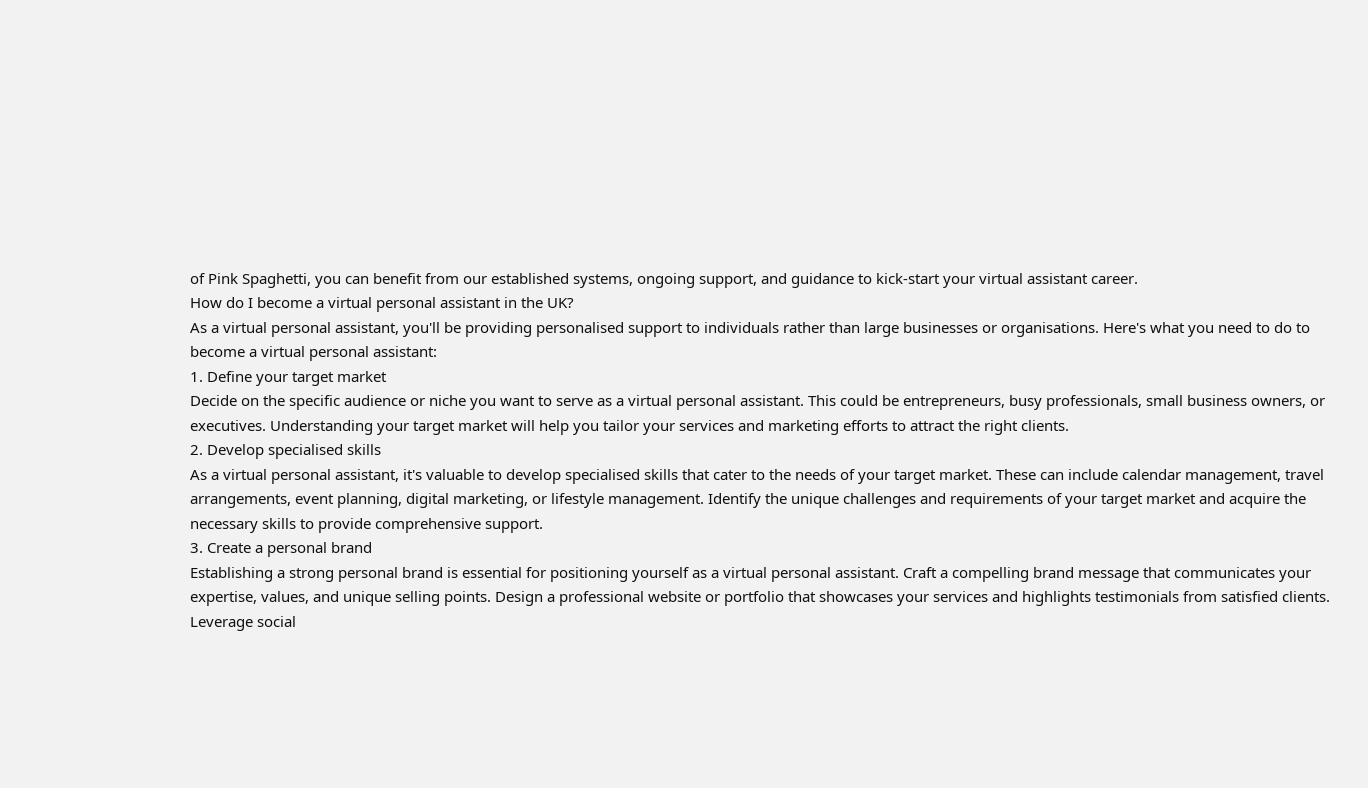of Pink Spaghetti, you can benefit from our established systems, ongoing support, and guidance to kick-start your virtual assistant career.
How do I become a virtual personal assistant in the UK?
As a virtual personal assistant, you'll be providing personalised support to individuals rather than large businesses or organisations. Here's what you need to do to become a virtual personal assistant:
1. Define your target market
Decide on the specific audience or niche you want to serve as a virtual personal assistant. This could be entrepreneurs, busy professionals, small business owners, or executives. Understanding your target market will help you tailor your services and marketing efforts to attract the right clients.
2. Develop specialised skills
As a virtual personal assistant, it's valuable to develop specialised skills that cater to the needs of your target market. These can include calendar management, travel arrangements, event planning, digital marketing, or lifestyle management. Identify the unique challenges and requirements of your target market and acquire the necessary skills to provide comprehensive support.
3. Create a personal brand
Establishing a strong personal brand is essential for positioning yourself as a virtual personal assistant. Craft a compelling brand message that communicates your expertise, values, and unique selling points. Design a professional website or portfolio that showcases your services and highlights testimonials from satisfied clients. Leverage social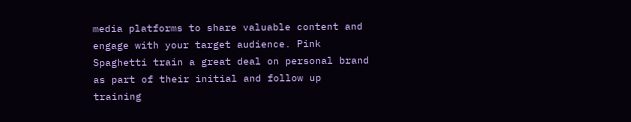media platforms to share valuable content and engage with your target audience. Pink Spaghetti train a great deal on personal brand as part of their initial and follow up training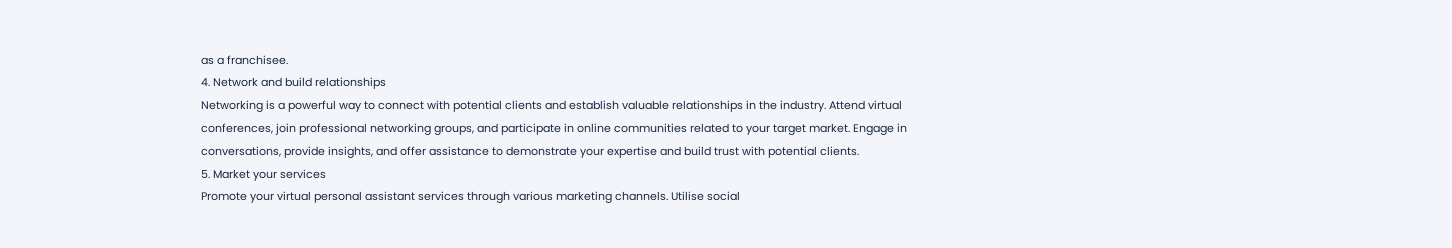as a franchisee.
4. Network and build relationships
Networking is a powerful way to connect with potential clients and establish valuable relationships in the industry. Attend virtual conferences, join professional networking groups, and participate in online communities related to your target market. Engage in conversations, provide insights, and offer assistance to demonstrate your expertise and build trust with potential clients.
5. Market your services
Promote your virtual personal assistant services through various marketing channels. Utilise social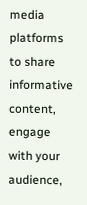media platforms to share informative content, engage with your audience,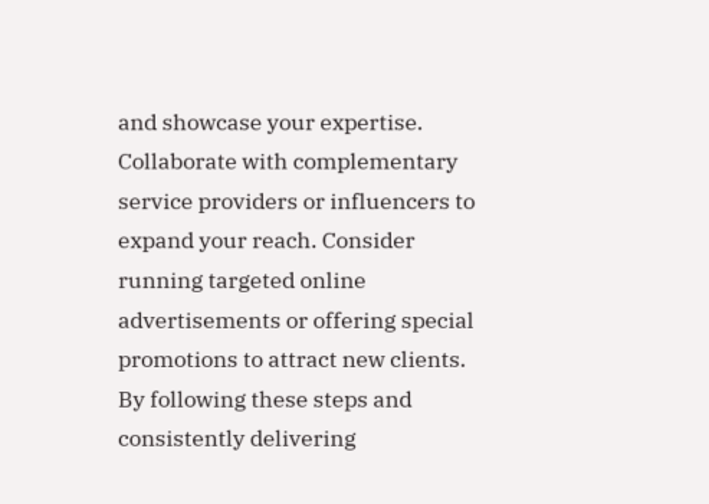and showcase your expertise. Collaborate with complementary service providers or influencers to expand your reach. Consider running targeted online advertisements or offering special promotions to attract new clients.
By following these steps and consistently delivering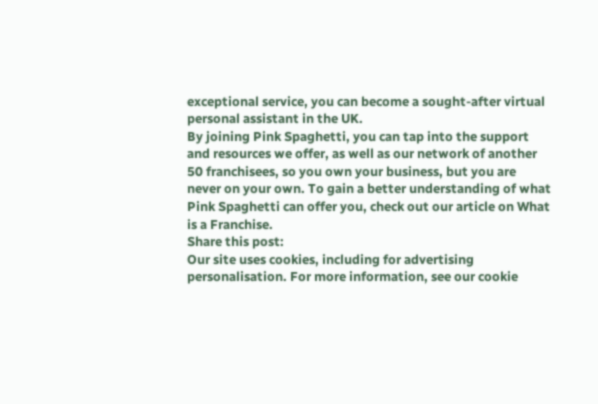exceptional service, you can become a sought-after virtual personal assistant in the UK.
By joining Pink Spaghetti, you can tap into the support and resources we offer, as well as our network of another 50 franchisees, so you own your business, but you are never on your own. To gain a better understanding of what Pink Spaghetti can offer you, check out our article on What is a Franchise.
Share this post:
Our site uses cookies, including for advertising personalisation. For more information, see our cookie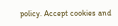policy. Accept cookies and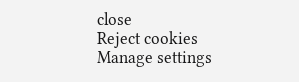close
Reject cookies Manage settings